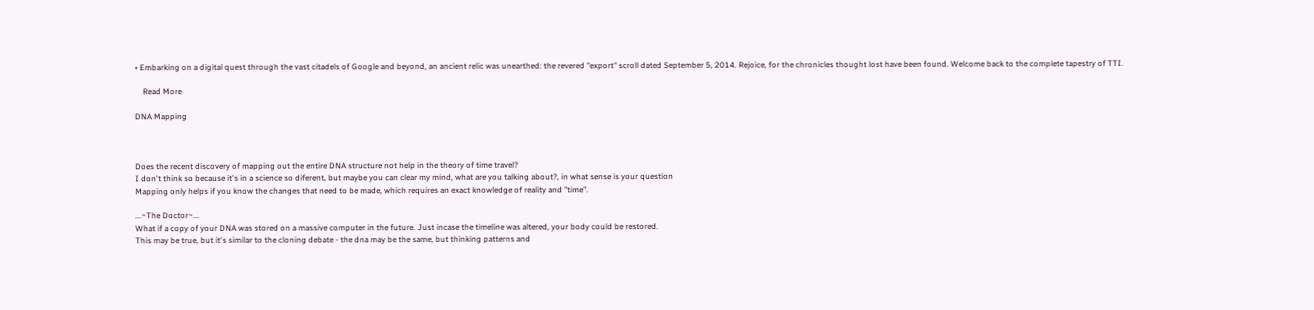• Embarking on a digital quest through the vast citadels of Google and beyond, an ancient relic was unearthed: the revered "export" scroll dated September 5, 2014. Rejoice, for the chronicles thought lost have been found. Welcome back to the complete tapestry of TTI.

    Read More

DNA Mapping



Does the recent discovery of mapping out the entire DNA structure not help in the theory of time travel?
I don't think so because it's in a science so diferent, but maybe you can clear my mind, what are you talking about?, in what sense is your question
Mapping only helps if you know the changes that need to be made, which requires an exact knowledge of reality and "time".

...~The Doctor~...
What if a copy of your DNA was stored on a massive computer in the future. Just incase the timeline was altered, your body could be restored.
This may be true, but it's similar to the cloning debate - the dna may be the same, but thinking patterns and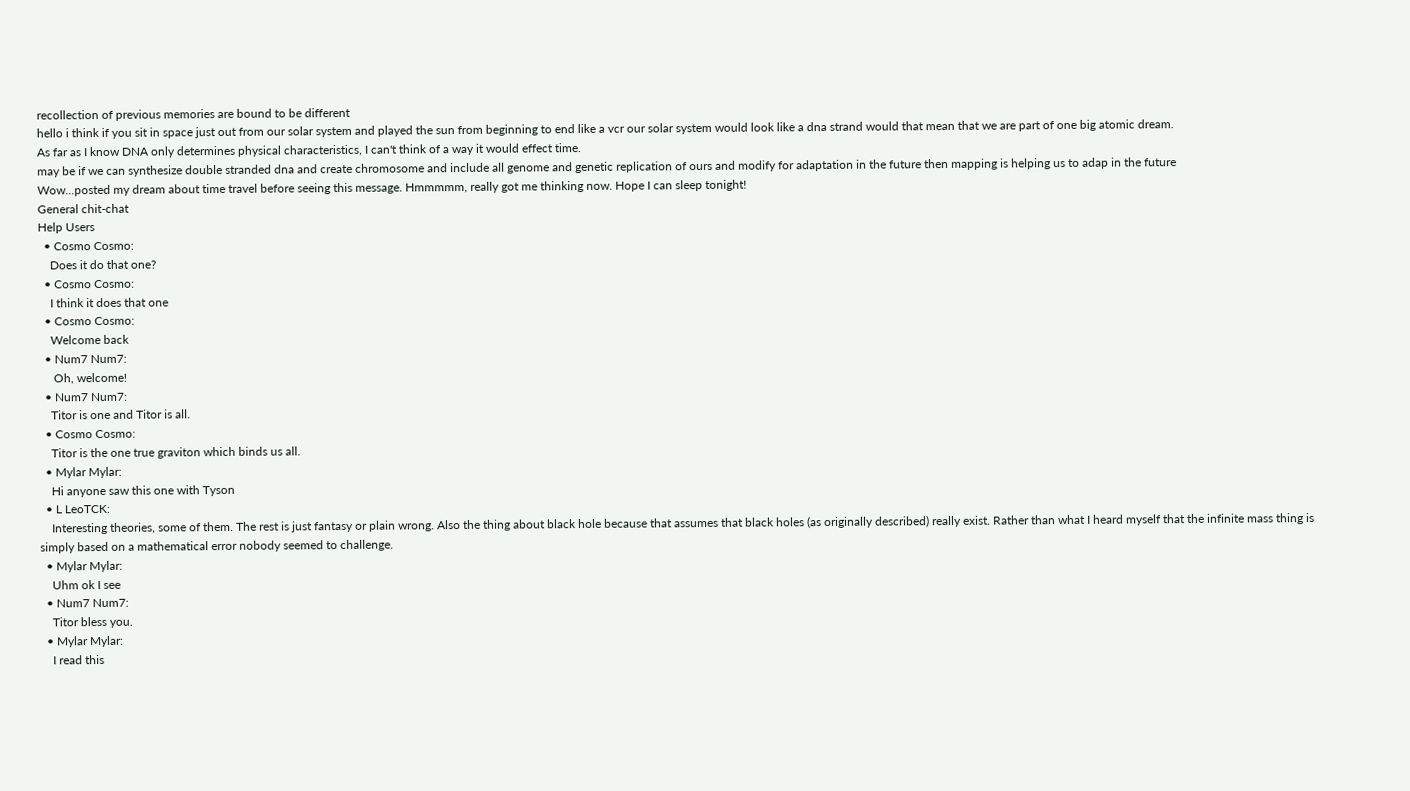recollection of previous memories are bound to be different
hello i think if you sit in space just out from our solar system and played the sun from beginning to end like a vcr our solar system would look like a dna strand would that mean that we are part of one big atomic dream.
As far as I know DNA only determines physical characteristics, I can't think of a way it would effect time.
may be if we can synthesize double stranded dna and create chromosome and include all genome and genetic replication of ours and modify for adaptation in the future then mapping is helping us to adap in the future
Wow...posted my dream about time travel before seeing this message. Hmmmmm, really got me thinking now. Hope I can sleep tonight!
General chit-chat
Help Users
  • Cosmo Cosmo:
    Does it do that one?
  • Cosmo Cosmo:
    I think it does that one
  • Cosmo Cosmo:
    Welcome back
  • Num7 Num7:
     Oh, welcome!
  • Num7 Num7:
    Titor is one and Titor is all.
  • Cosmo Cosmo:
    Titor is the one true graviton which binds us all.
  • Mylar Mylar:
    Hi anyone saw this one with Tyson
  • L LeoTCK:
    Interesting theories, some of them. The rest is just fantasy or plain wrong. Also the thing about black hole because that assumes that black holes (as originally described) really exist. Rather than what I heard myself that the infinite mass thing is simply based on a mathematical error nobody seemed to challenge.
  • Mylar Mylar:
    Uhm ok I see
  • Num7 Num7:
    Titor bless you.
  • Mylar Mylar:
    I read this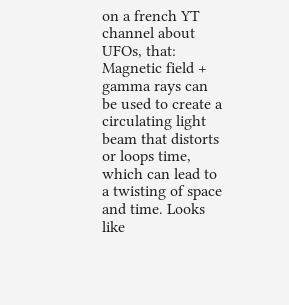on a french YT channel about UFOs, that: Magnetic field + gamma rays can be used to create a circulating light beam that distorts or loops time, which can lead to a twisting of space and time. Looks like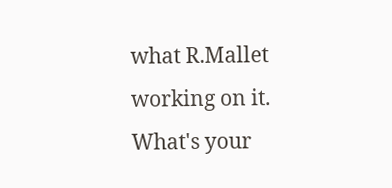what R.Mallet working on it. What's your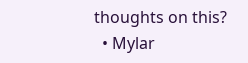thoughts on this?
  • Mylar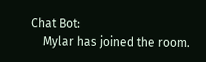Chat Bot:
    Mylar has joined the room.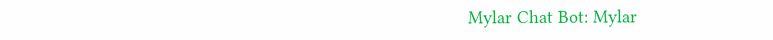Mylar Chat Bot: Mylar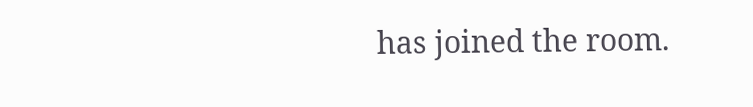has joined the room.